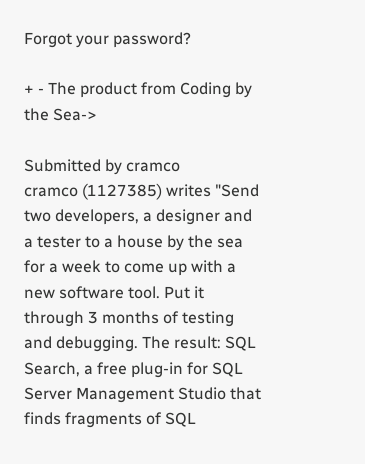Forgot your password?

+ - The product from Coding by the Sea->

Submitted by cramco
cramco (1127385) writes "Send two developers, a designer and a tester to a house by the sea for a week to come up with a new software tool. Put it through 3 months of testing and debugging. The result: SQL Search, a free plug-in for SQL Server Management Studio that finds fragments of SQL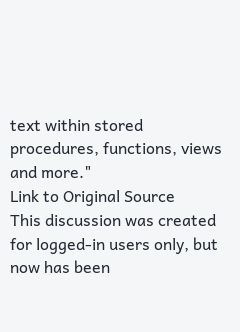text within stored procedures, functions, views and more."
Link to Original Source
This discussion was created for logged-in users only, but now has been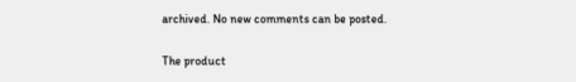archived. No new comments can be posted.

The product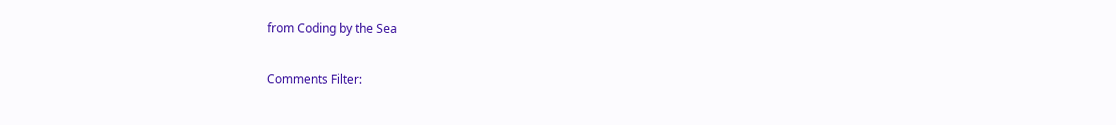from Coding by the Sea

Comments Filter: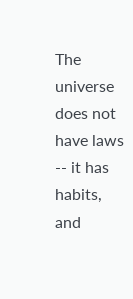The universe does not have laws -- it has habits, and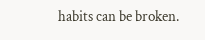habits can be broken.